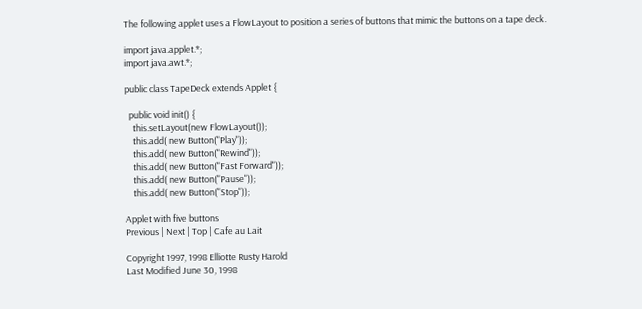The following applet uses a FlowLayout to position a series of buttons that mimic the buttons on a tape deck.

import java.applet.*;
import java.awt.*;

public class TapeDeck extends Applet {

  public void init() {
    this.setLayout(new FlowLayout());
    this.add( new Button("Play"));
    this.add( new Button("Rewind"));
    this.add( new Button("Fast Forward"));
    this.add( new Button("Pause"));
    this.add( new Button("Stop"));

Applet with five buttons
Previous | Next | Top | Cafe au Lait

Copyright 1997, 1998 Elliotte Rusty Harold
Last Modified June 30, 1998